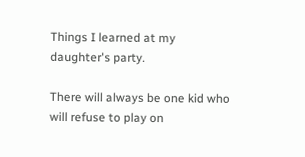Things I learned at my daughter's party.

There will always be one kid who will refuse to play on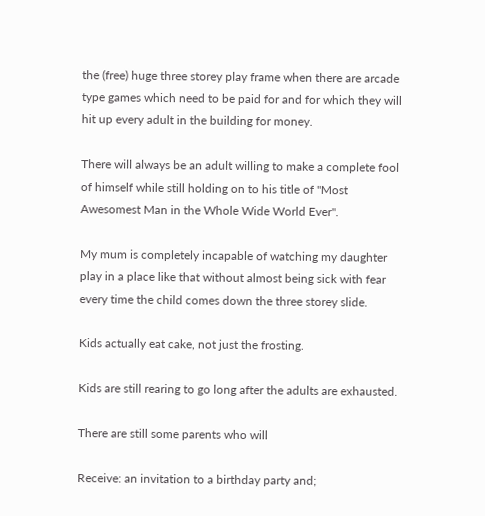the (free) huge three storey play frame when there are arcade type games which need to be paid for and for which they will hit up every adult in the building for money.

There will always be an adult willing to make a complete fool of himself while still holding on to his title of "Most Awesomest Man in the Whole Wide World Ever".

My mum is completely incapable of watching my daughter play in a place like that without almost being sick with fear every time the child comes down the three storey slide.

Kids actually eat cake, not just the frosting.

Kids are still rearing to go long after the adults are exhausted.

There are still some parents who will

Receive: an invitation to a birthday party and;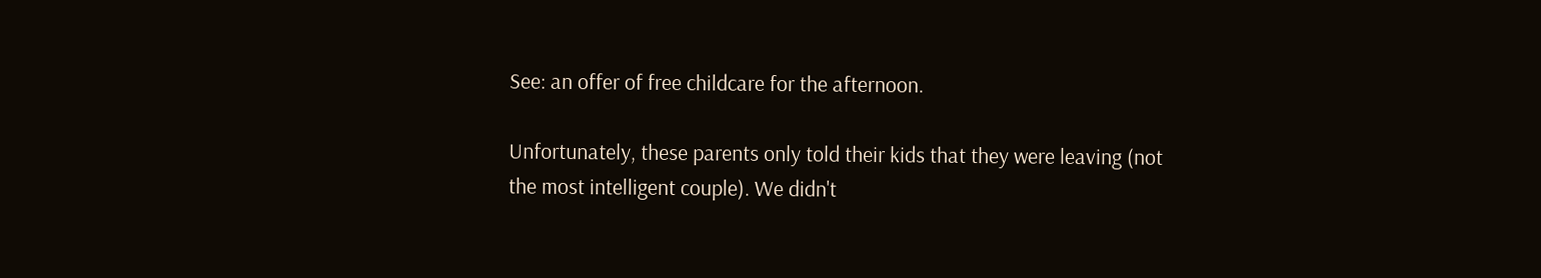See: an offer of free childcare for the afternoon.

Unfortunately, these parents only told their kids that they were leaving (not the most intelligent couple). We didn't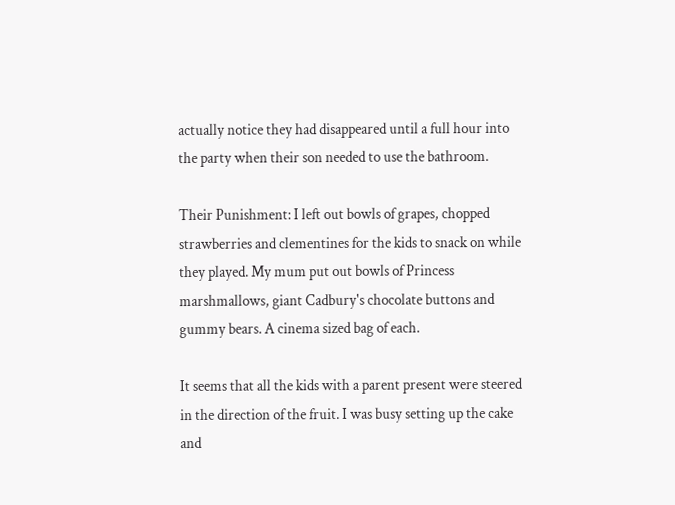actually notice they had disappeared until a full hour into the party when their son needed to use the bathroom.

Their Punishment: I left out bowls of grapes, chopped strawberries and clementines for the kids to snack on while they played. My mum put out bowls of Princess marshmallows, giant Cadbury's chocolate buttons and gummy bears. A cinema sized bag of each.

It seems that all the kids with a parent present were steered in the direction of the fruit. I was busy setting up the cake and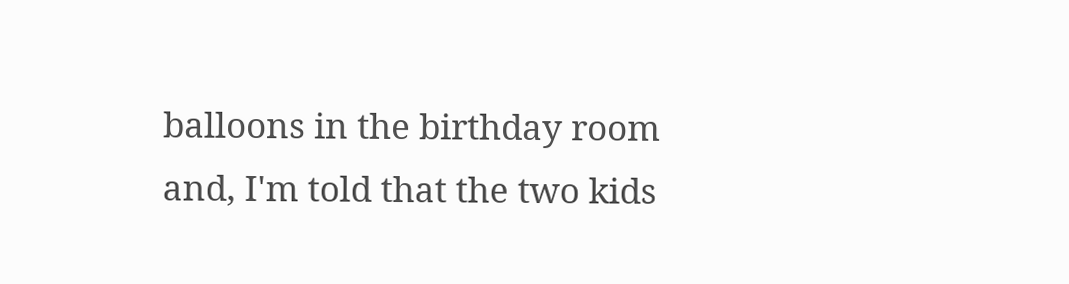balloons in the birthday room and, I'm told that the two kids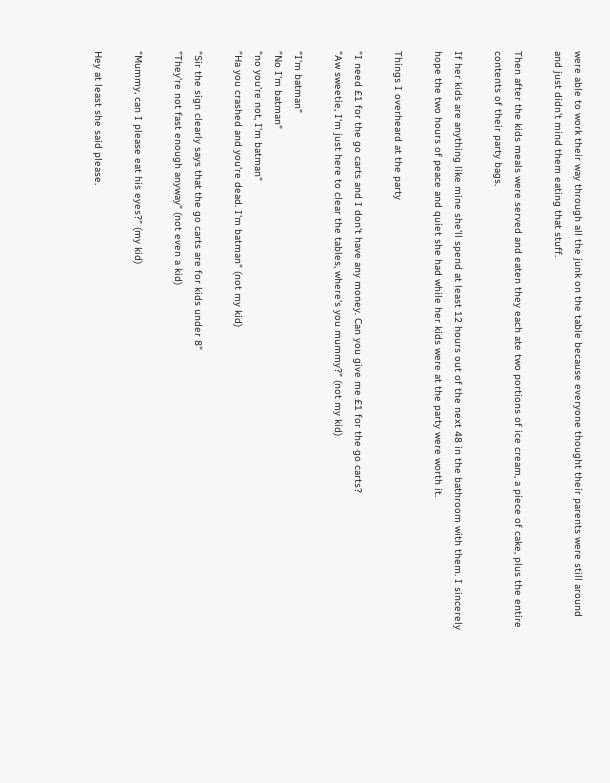were able to work their way through all the junk on the table because everyone thought their parents were still around and just didn't mind them eating that stuff.

Then after the kids meals were served and eaten they each ate two portions of ice cream, a piece of cake, plus the entire contents of their party bags.

If her kids are anything like mine she'll spend at least 12 hours out of the next 48 in the bathroom with them. I sincerely hope the two hours of peace and quiet she had while her kids were at the party were worth it.

Things I overheard at the party

"I need £1 for the go carts and I don't have any money. Can you give me £1 for the go carts?
"Aw sweetie, I'm just here to clear the tables, where's you mummy?" (not my kid)

"I'm batman"
"No I'm batman"
"no you're not, I'm batman"
"Ha you crashed and you're dead. I'm batman" (not my kid)

"Sir the sign clearly says that the go carts are for kids under 8"
"They're not fast enough anyway" (not even a kid)

"Mummy, can I please eat his eyes?" (my kid)

Hey at least she said please.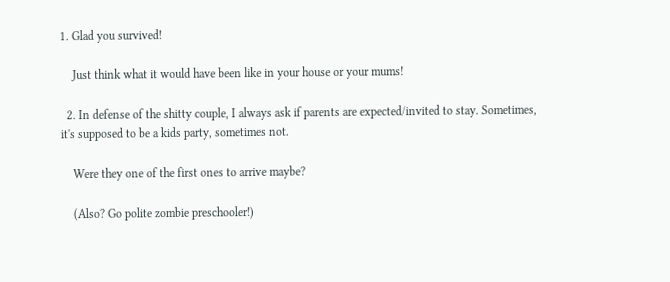1. Glad you survived!

    Just think what it would have been like in your house or your mums!

  2. In defense of the shitty couple, I always ask if parents are expected/invited to stay. Sometimes, it's supposed to be a kids party, sometimes not.

    Were they one of the first ones to arrive maybe?

    (Also? Go polite zombie preschooler!)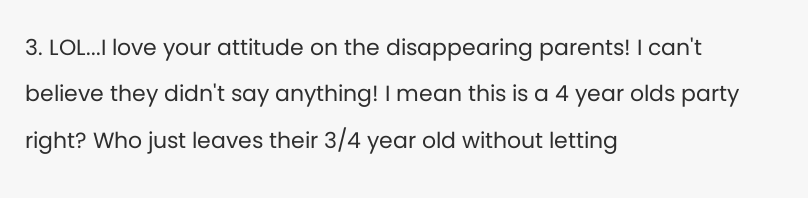3. LOL...I love your attitude on the disappearing parents! I can't believe they didn't say anything! I mean this is a 4 year olds party right? Who just leaves their 3/4 year old without letting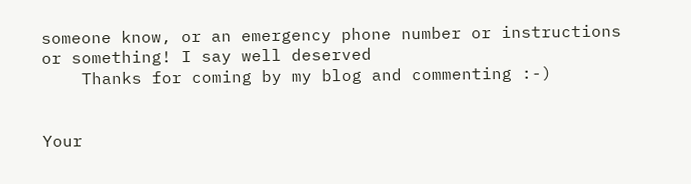someone know, or an emergency phone number or instructions or something! I say well deserved
    Thanks for coming by my blog and commenting :-)


Your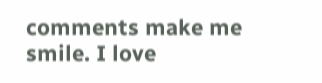comments make me smile. I love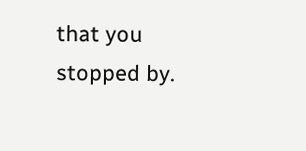that you stopped by.